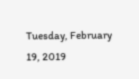Tuesday, February 19, 2019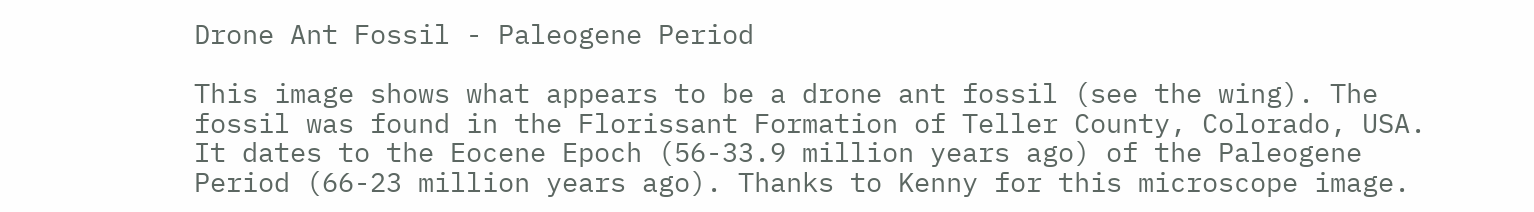Drone Ant Fossil - Paleogene Period

This image shows what appears to be a drone ant fossil (see the wing). The fossil was found in the Florissant Formation of Teller County, Colorado, USA. It dates to the Eocene Epoch (56-33.9 million years ago) of the Paleogene Period (66-23 million years ago). Thanks to Kenny for this microscope image.